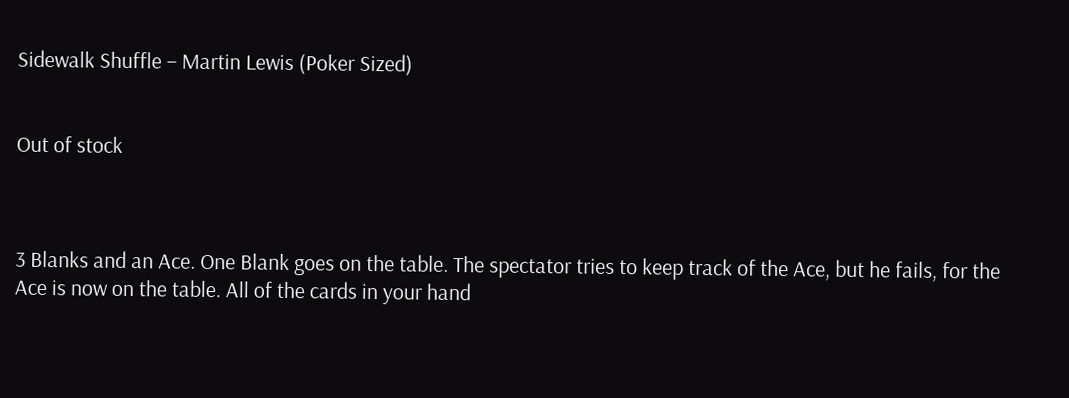Sidewalk Shuffle – Martin Lewis (Poker Sized)


Out of stock



3 Blanks and an Ace. One Blank goes on the table. The spectator tries to keep track of the Ace, but he fails, for the Ace is now on the table. All of the cards in your hand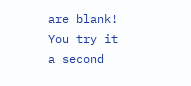are blank! You try it a second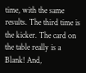time, with the same results. The third time is the kicker. The card on the table really is a Blank! And,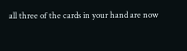all three of the cards in your hand are now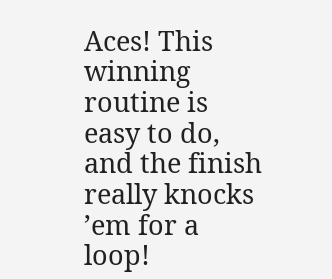Aces! This winning routine is easy to do, and the finish really knocks ’em for a loop!